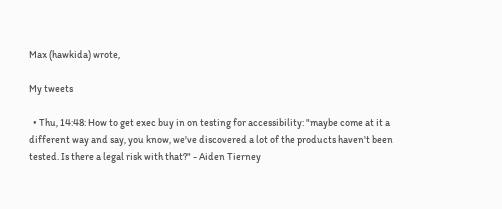Max (hawkida) wrote,

My tweets

  • Thu, 14:48: How to get exec buy in on testing for accessibility: "maybe come at it a different way and say, you know, we've discovered a lot of the products haven't been tested. Is there a legal risk with that?" - Aiden Tierney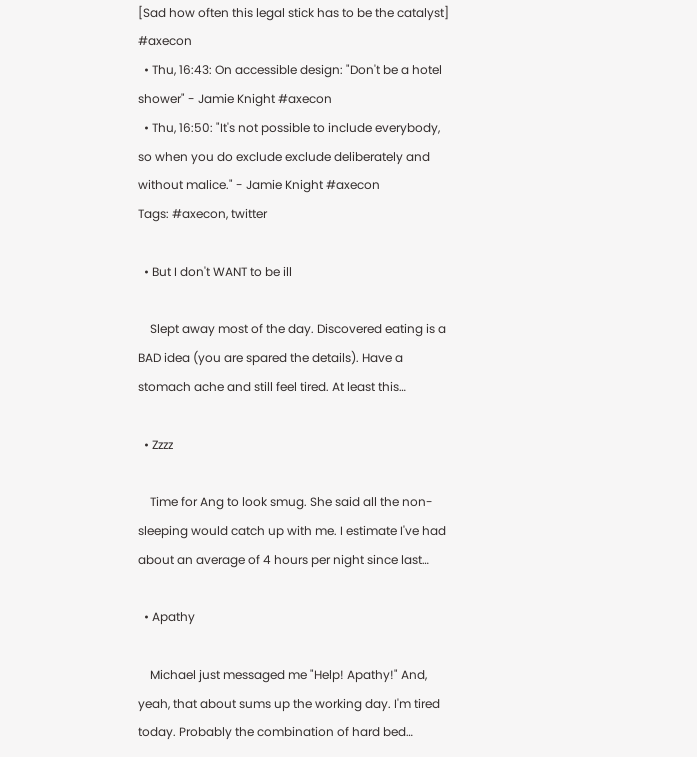[Sad how often this legal stick has to be the catalyst] #axecon
  • Thu, 16:43: On accessible design: "Don't be a hotel shower" - Jamie Knight #axecon
  • Thu, 16:50: "It's not possible to include everybody, so when you do exclude exclude deliberately and without malice." - Jamie Knight #axecon
Tags: #axecon, twitter

  • But I don't WANT to be ill

    Slept away most of the day. Discovered eating is a BAD idea (you are spared the details). Have a stomach ache and still feel tired. At least this…

  • Zzzz

    Time for Ang to look smug. She said all the non-sleeping would catch up with me. I estimate I've had about an average of 4 hours per night since last…

  • Apathy

    Michael just messaged me "Help! Apathy!" And, yeah, that about sums up the working day. I'm tired today. Probably the combination of hard bed…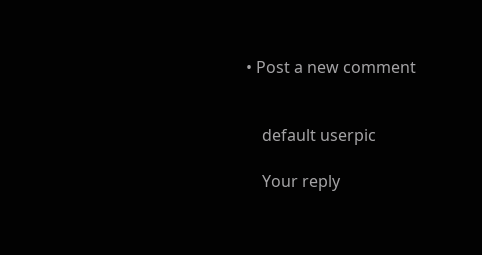• Post a new comment


    default userpic

    Your reply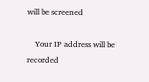will be screened

    Your IP address will be recorded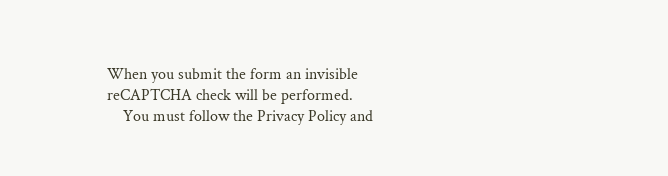When you submit the form an invisible reCAPTCHA check will be performed.
    You must follow the Privacy Policy and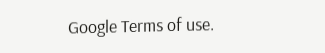Google Terms of use.